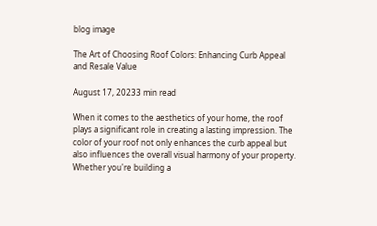blog image

The Art of Choosing Roof Colors: Enhancing Curb Appeal and Resale Value

August 17, 20233 min read

When it comes to the aesthetics of your home, the roof plays a significant role in creating a lasting impression. The color of your roof not only enhances the curb appeal but also influences the overall visual harmony of your property. Whether you're building a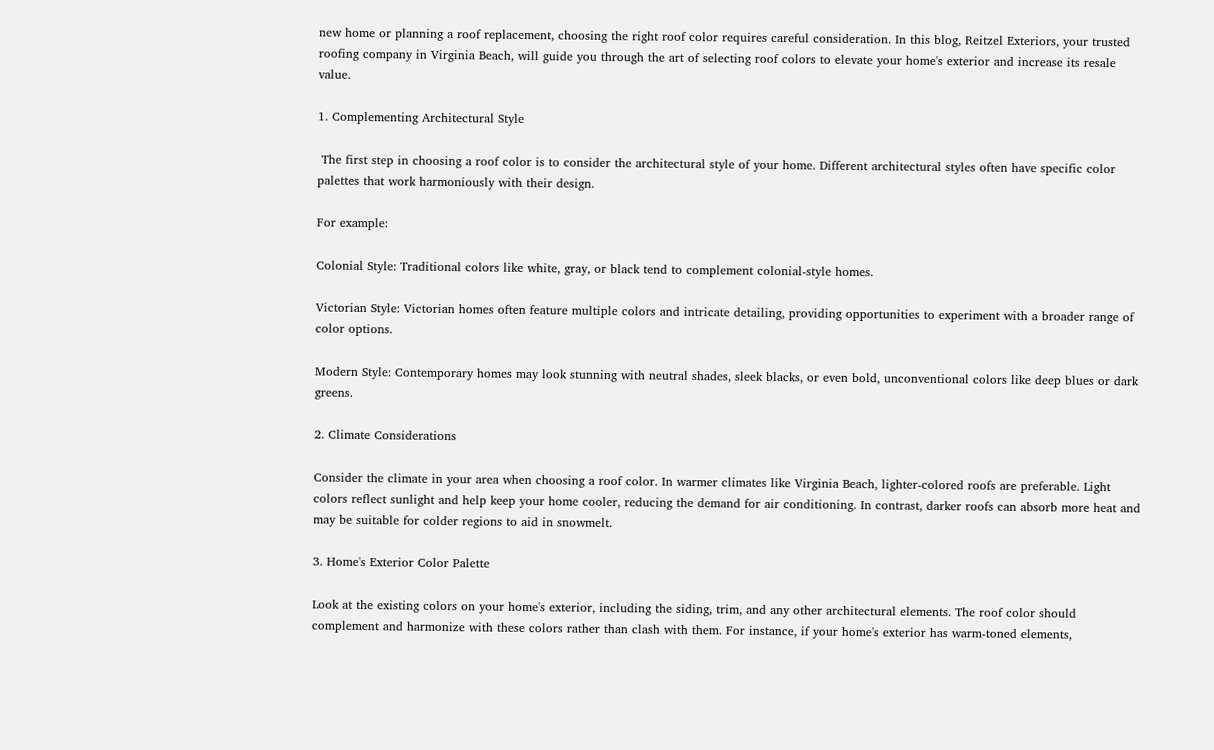new home or planning a roof replacement, choosing the right roof color requires careful consideration. In this blog, Reitzel Exteriors, your trusted roofing company in Virginia Beach, will guide you through the art of selecting roof colors to elevate your home's exterior and increase its resale value.

1. Complementing Architectural Style

 The first step in choosing a roof color is to consider the architectural style of your home. Different architectural styles often have specific color palettes that work harmoniously with their design.

For example:

Colonial Style: Traditional colors like white, gray, or black tend to complement colonial-style homes.

Victorian Style: Victorian homes often feature multiple colors and intricate detailing, providing opportunities to experiment with a broader range of color options.

Modern Style: Contemporary homes may look stunning with neutral shades, sleek blacks, or even bold, unconventional colors like deep blues or dark greens.

2. Climate Considerations

Consider the climate in your area when choosing a roof color. In warmer climates like Virginia Beach, lighter-colored roofs are preferable. Light colors reflect sunlight and help keep your home cooler, reducing the demand for air conditioning. In contrast, darker roofs can absorb more heat and may be suitable for colder regions to aid in snowmelt.

3. Home's Exterior Color Palette

Look at the existing colors on your home's exterior, including the siding, trim, and any other architectural elements. The roof color should complement and harmonize with these colors rather than clash with them. For instance, if your home's exterior has warm-toned elements,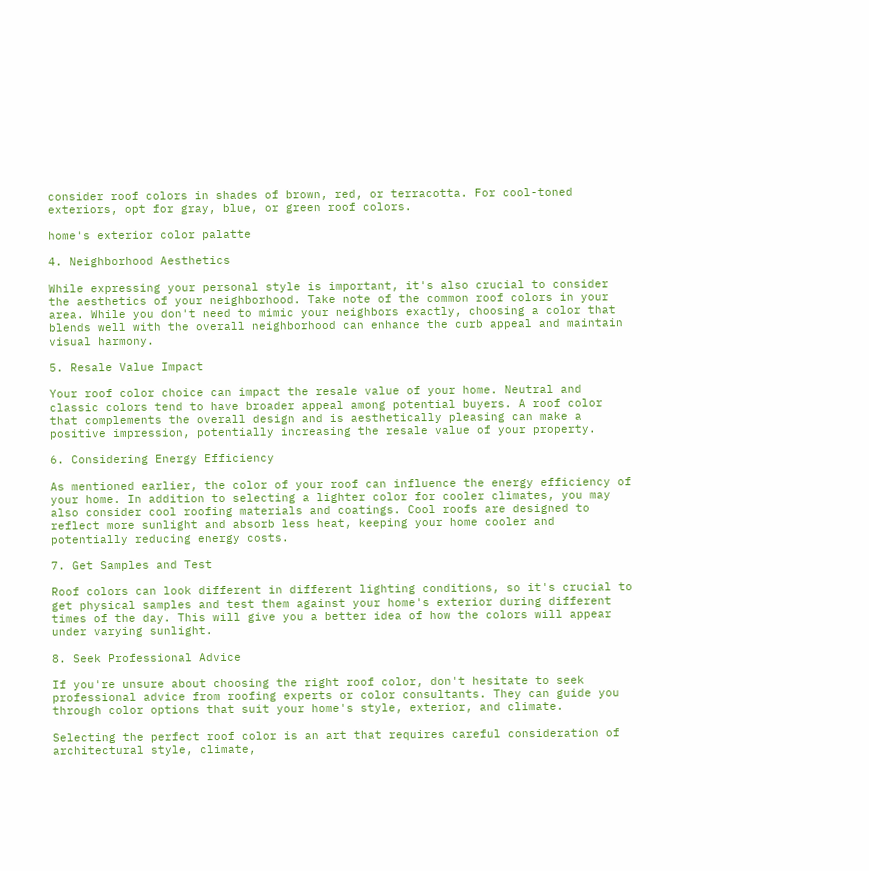consider roof colors in shades of brown, red, or terracotta. For cool-toned exteriors, opt for gray, blue, or green roof colors.

home's exterior color palatte

4. Neighborhood Aesthetics

While expressing your personal style is important, it's also crucial to consider the aesthetics of your neighborhood. Take note of the common roof colors in your area. While you don't need to mimic your neighbors exactly, choosing a color that blends well with the overall neighborhood can enhance the curb appeal and maintain visual harmony.

5. Resale Value Impact

Your roof color choice can impact the resale value of your home. Neutral and classic colors tend to have broader appeal among potential buyers. A roof color that complements the overall design and is aesthetically pleasing can make a positive impression, potentially increasing the resale value of your property.

6. Considering Energy Efficiency

As mentioned earlier, the color of your roof can influence the energy efficiency of your home. In addition to selecting a lighter color for cooler climates, you may also consider cool roofing materials and coatings. Cool roofs are designed to reflect more sunlight and absorb less heat, keeping your home cooler and potentially reducing energy costs.

7. Get Samples and Test

Roof colors can look different in different lighting conditions, so it's crucial to get physical samples and test them against your home's exterior during different times of the day. This will give you a better idea of how the colors will appear under varying sunlight.

8. Seek Professional Advice

If you're unsure about choosing the right roof color, don't hesitate to seek professional advice from roofing experts or color consultants. They can guide you through color options that suit your home's style, exterior, and climate.

Selecting the perfect roof color is an art that requires careful consideration of architectural style, climate,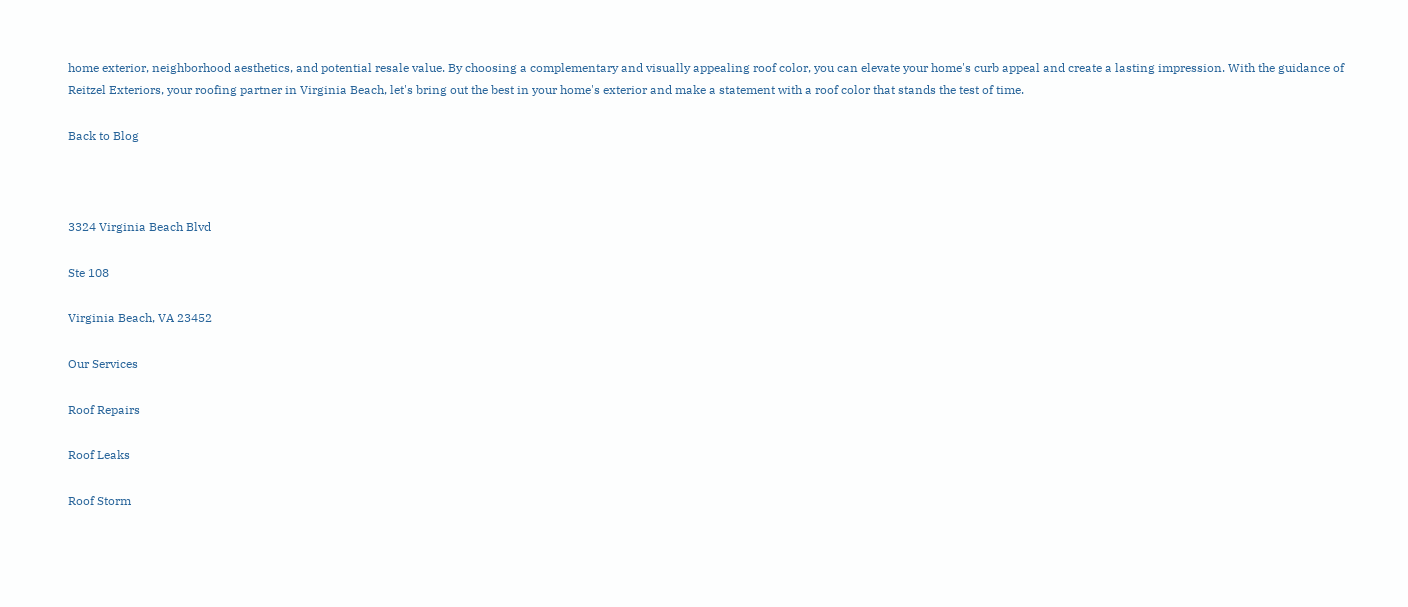home exterior, neighborhood aesthetics, and potential resale value. By choosing a complementary and visually appealing roof color, you can elevate your home's curb appeal and create a lasting impression. With the guidance of Reitzel Exteriors, your roofing partner in Virginia Beach, let's bring out the best in your home's exterior and make a statement with a roof color that stands the test of time.

Back to Blog



3324 Virginia Beach Blvd

Ste 108

Virginia Beach, VA 23452

Our Services

Roof Repairs

Roof Leaks

Roof Storm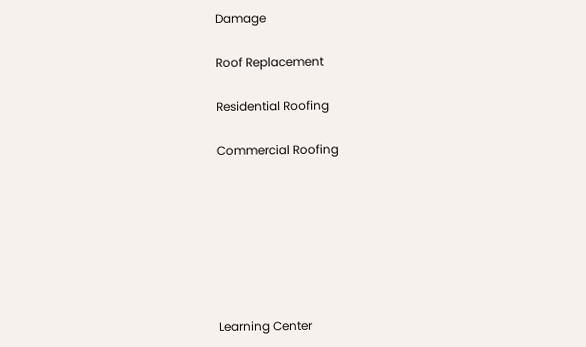Damage

Roof Replacement

Residential Roofing

Commercial Roofing







Learning Center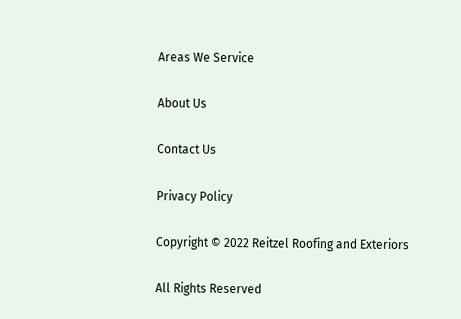Areas We Service

About Us

Contact Us

Privacy Policy

Copyright © 2022 Reitzel Roofing and Exteriors

All Rights Reserved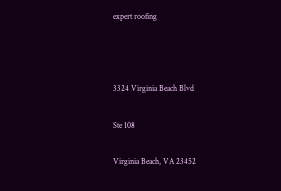expert roofing



3324 Virginia Beach Blvd

Ste 108

Virginia Beach, VA 23452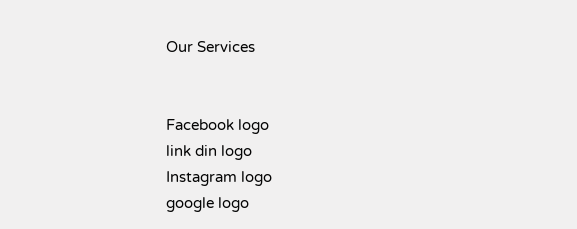Our Services


Facebook logo
link din logo
Instagram logo
google logo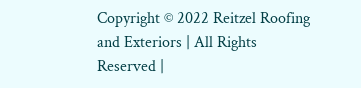Copyright © 2022 Reitzel Roofing and Exteriors | All Rights Reserved |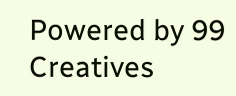Powered by 99 Creatives